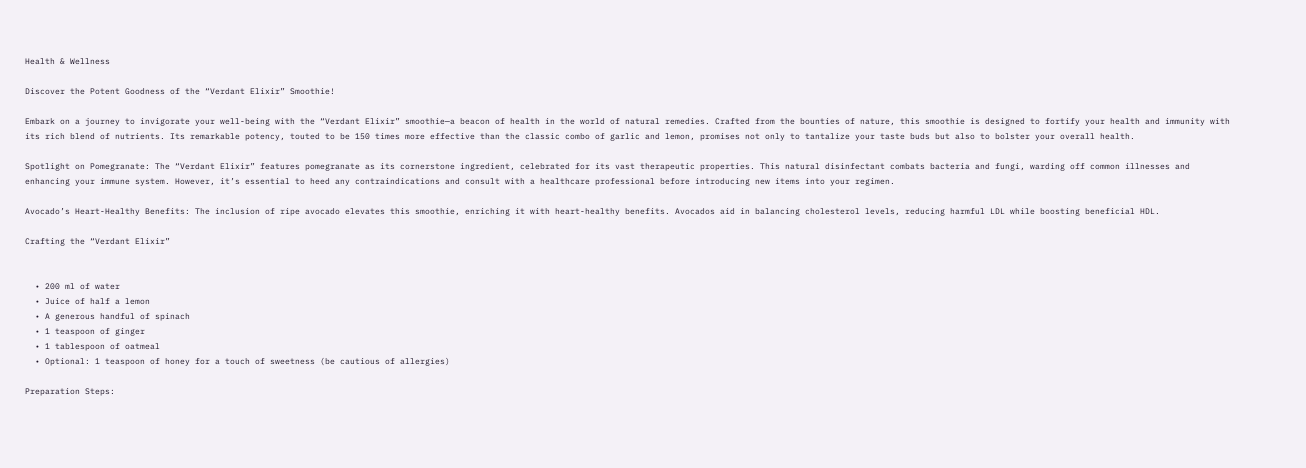Health & Wellness

Discover the Potent Goodness of the “Verdant Elixir” Smoothie!

Embark on a journey to invigorate your well-being with the “Verdant Elixir” smoothie—a beacon of health in the world of natural remedies. Crafted from the bounties of nature, this smoothie is designed to fortify your health and immunity with its rich blend of nutrients. Its remarkable potency, touted to be 150 times more effective than the classic combo of garlic and lemon, promises not only to tantalize your taste buds but also to bolster your overall health.

Spotlight on Pomegranate: The “Verdant Elixir” features pomegranate as its cornerstone ingredient, celebrated for its vast therapeutic properties. This natural disinfectant combats bacteria and fungi, warding off common illnesses and enhancing your immune system. However, it’s essential to heed any contraindications and consult with a healthcare professional before introducing new items into your regimen.

Avocado’s Heart-Healthy Benefits: The inclusion of ripe avocado elevates this smoothie, enriching it with heart-healthy benefits. Avocados aid in balancing cholesterol levels, reducing harmful LDL while boosting beneficial HDL.

Crafting the “Verdant Elixir”


  • 200 ml of water
  • Juice of half a lemon
  • A generous handful of spinach
  • 1 teaspoon of ginger
  • 1 tablespoon of oatmeal
  • Optional: 1 teaspoon of honey for a touch of sweetness (be cautious of allergies)

Preparation Steps: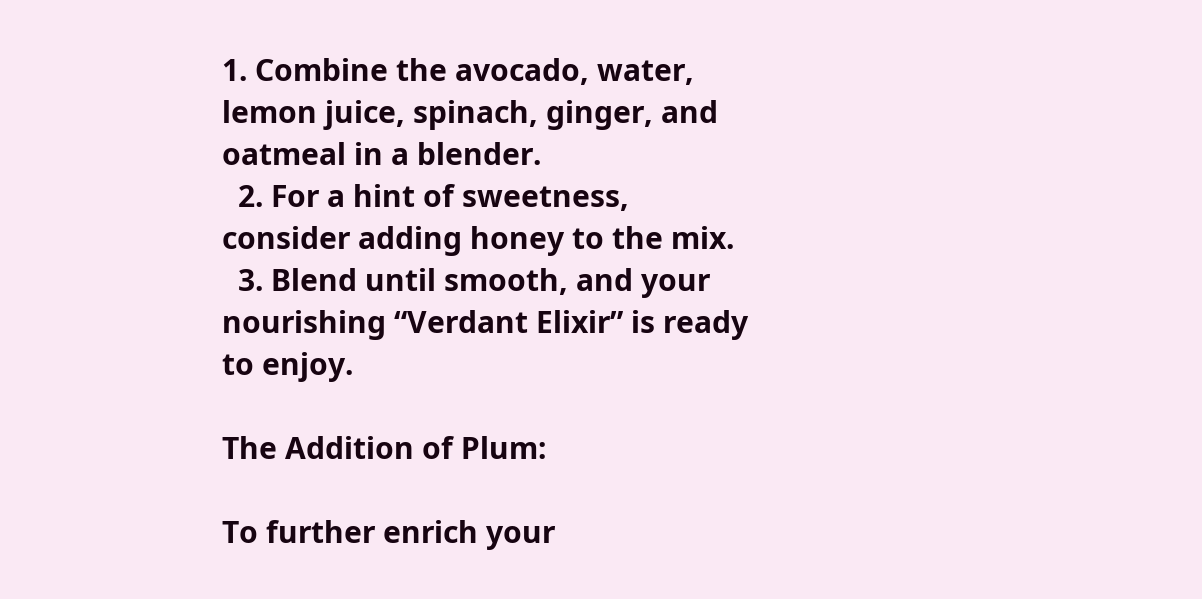1. Combine the avocado, water, lemon juice, spinach, ginger, and oatmeal in a blender.
  2. For a hint of sweetness, consider adding honey to the mix.
  3. Blend until smooth, and your nourishing “Verdant Elixir” is ready to enjoy.

The Addition of Plum:

To further enrich your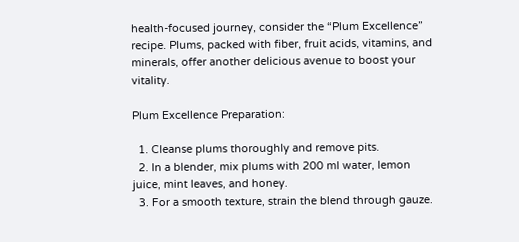health-focused journey, consider the “Plum Excellence” recipe. Plums, packed with fiber, fruit acids, vitamins, and minerals, offer another delicious avenue to boost your vitality.

Plum Excellence Preparation:

  1. Cleanse plums thoroughly and remove pits.
  2. In a blender, mix plums with 200 ml water, lemon juice, mint leaves, and honey.
  3. For a smooth texture, strain the blend through gauze.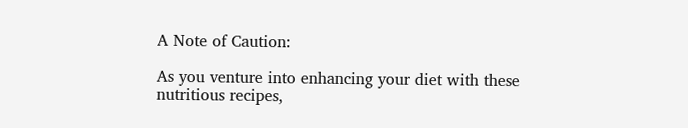A Note of Caution:

As you venture into enhancing your diet with these nutritious recipes,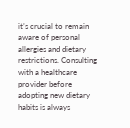it’s crucial to remain aware of personal allergies and dietary restrictions. Consulting with a healthcare provider before adopting new dietary habits is always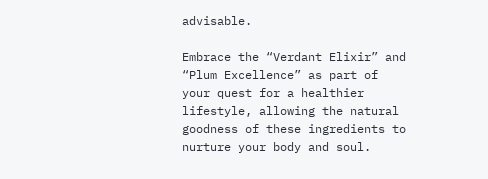advisable.

Embrace the “Verdant Elixir” and “Plum Excellence” as part of your quest for a healthier lifestyle, allowing the natural goodness of these ingredients to nurture your body and soul.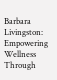Barbara Livingston: Empowering Wellness Through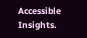Accessible Insights.